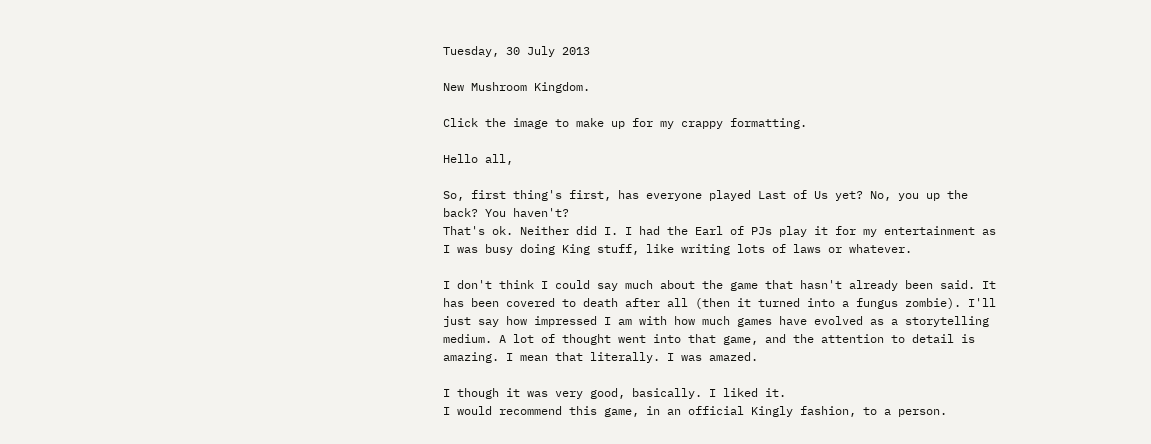Tuesday, 30 July 2013

New Mushroom Kingdom.

Click the image to make up for my crappy formatting.

Hello all,

So, first thing's first, has everyone played Last of Us yet? No, you up the back? You haven't?
That's ok. Neither did I. I had the Earl of PJs play it for my entertainment as I was busy doing King stuff, like writing lots of laws or whatever.

I don't think I could say much about the game that hasn't already been said. It has been covered to death after all (then it turned into a fungus zombie). I'll just say how impressed I am with how much games have evolved as a storytelling medium. A lot of thought went into that game, and the attention to detail is amazing. I mean that literally. I was amazed.

I though it was very good, basically. I liked it.
I would recommend this game, in an official Kingly fashion, to a person.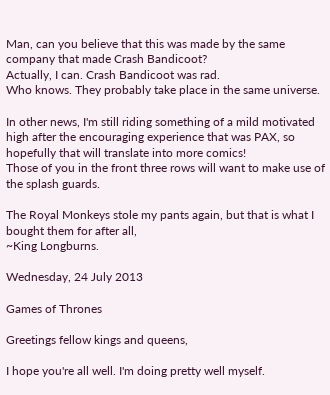Man, can you believe that this was made by the same company that made Crash Bandicoot?
Actually, I can. Crash Bandicoot was rad.
Who knows. They probably take place in the same universe.

In other news, I'm still riding something of a mild motivated high after the encouraging experience that was PAX, so hopefully that will translate into more comics!
Those of you in the front three rows will want to make use of the splash guards.

The Royal Monkeys stole my pants again, but that is what I bought them for after all,
~King Longburns.

Wednesday, 24 July 2013

Games of Thrones

Greetings fellow kings and queens,

I hope you're all well. I'm doing pretty well myself.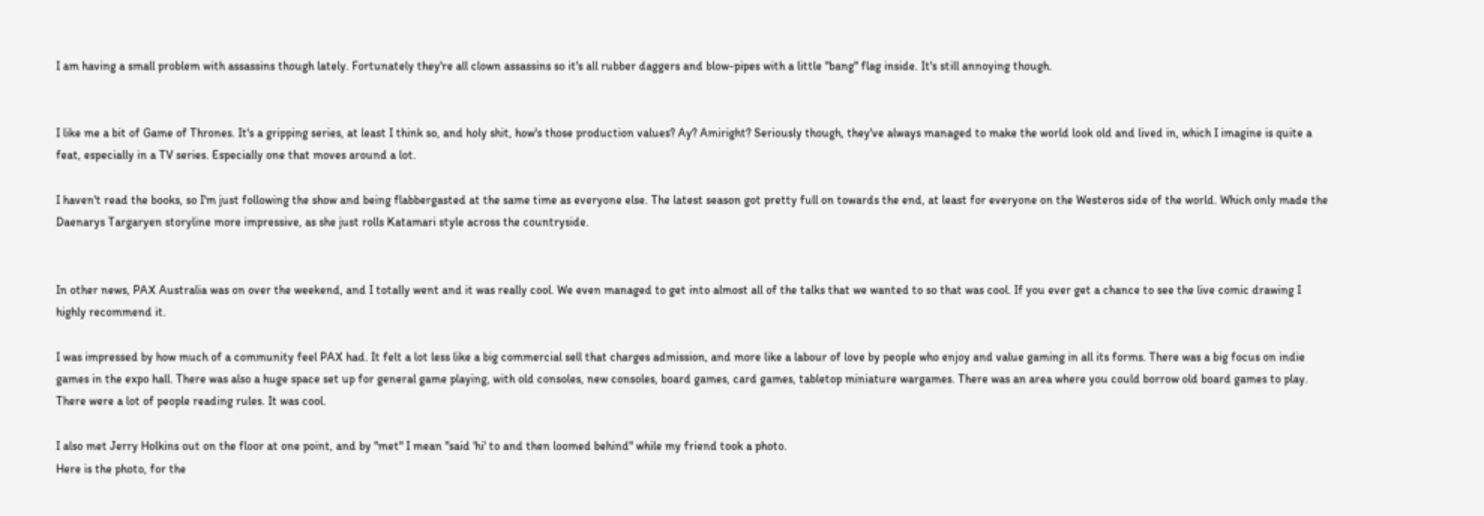I am having a small problem with assassins though lately. Fortunately they're all clown assassins so it's all rubber daggers and blow-pipes with a little "bang" flag inside. It's still annoying though.


I like me a bit of Game of Thrones. It's a gripping series, at least I think so, and holy shit, how's those production values? Ay? Amiright? Seriously though, they've always managed to make the world look old and lived in, which I imagine is quite a feat, especially in a TV series. Especially one that moves around a lot.

I haven't read the books, so I'm just following the show and being flabbergasted at the same time as everyone else. The latest season got pretty full on towards the end, at least for everyone on the Westeros side of the world. Which only made the Daenarys Targaryen storyline more impressive, as she just rolls Katamari style across the countryside.


In other news, PAX Australia was on over the weekend, and I totally went and it was really cool. We even managed to get into almost all of the talks that we wanted to so that was cool. If you ever get a chance to see the live comic drawing I highly recommend it.

I was impressed by how much of a community feel PAX had. It felt a lot less like a big commercial sell that charges admission, and more like a labour of love by people who enjoy and value gaming in all its forms. There was a big focus on indie games in the expo hall. There was also a huge space set up for general game playing, with old consoles, new consoles, board games, card games, tabletop miniature wargames. There was an area where you could borrow old board games to play.
There were a lot of people reading rules. It was cool.

I also met Jerry Holkins out on the floor at one point, and by "met" I mean "said 'hi' to and then loomed behind" while my friend took a photo.
Here is the photo, for the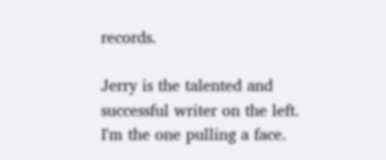records.

Jerry is the talented and successful writer on the left. I'm the one pulling a face.